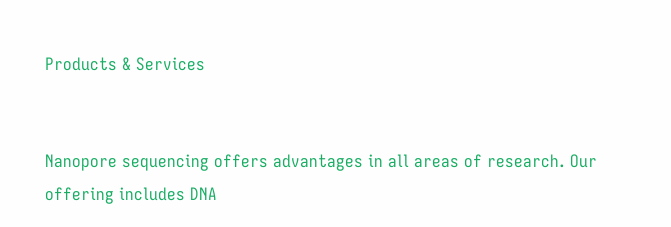Products & Services


Nanopore sequencing offers advantages in all areas of research. Our offering includes DNA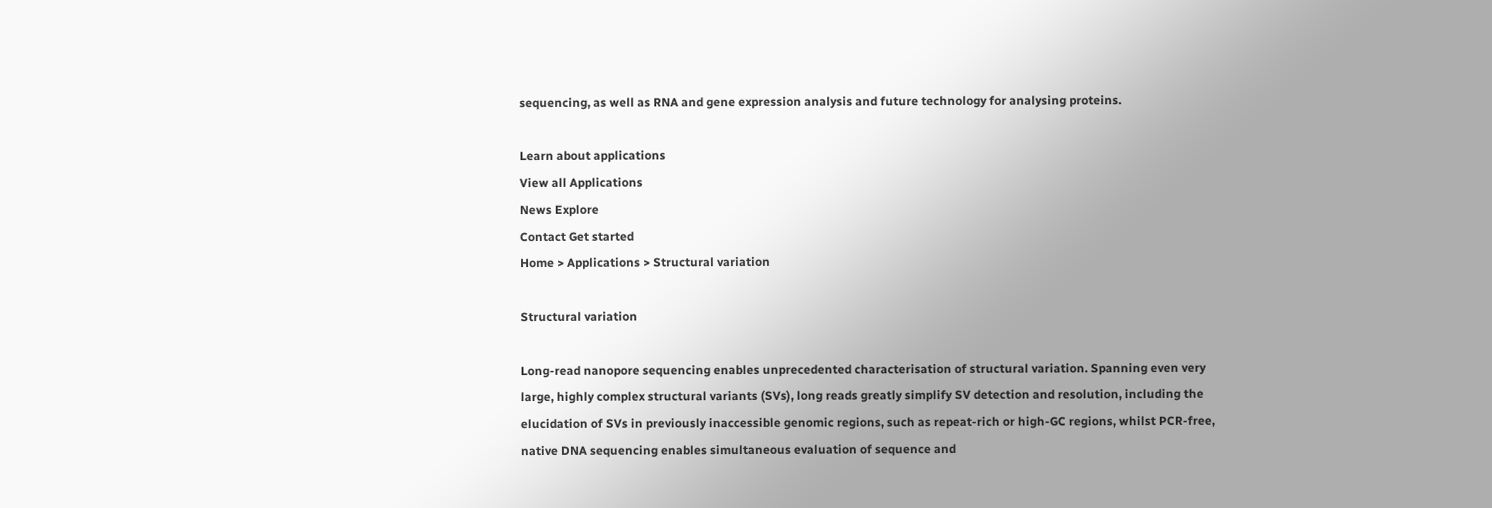sequencing, as well as RNA and gene expression analysis and future technology for analysing proteins.

Learn about applications
View all Applications
News Explore
Contact Get started
Home > Applications > Structural variation

Structural variation

Long-read nanopore sequencing enables unprecedented characterisation of structural variation. Spanning even very large, highly complex structural variants (SVs), long reads greatly simplify SV detection and resolution, including the elucidation of SVs in previously inaccessible genomic regions, such as repeat-rich or high-GC regions, whilst PCR-free, native DNA sequencing enables simultaneous evaluation of sequence and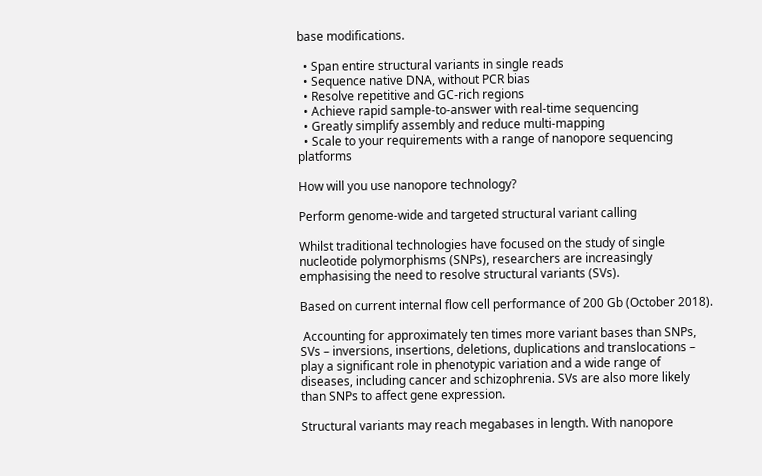base modifications.

  • Span entire structural variants in single reads
  • Sequence native DNA, without PCR bias
  • Resolve repetitive and GC-rich regions
  • Achieve rapid sample-to-answer with real-time sequencing
  • Greatly simplify assembly and reduce multi-mapping
  • Scale to your requirements with a range of nanopore sequencing platforms

How will you use nanopore technology?

Perform genome-wide and targeted structural variant calling

Whilst traditional technologies have focused on the study of single nucleotide polymorphisms (SNPs), researchers are increasingly emphasising the need to resolve structural variants (SVs).

Based on current internal flow cell performance of 200 Gb (October 2018).

 Accounting for approximately ten times more variant bases than SNPs, SVs – inversions, insertions, deletions, duplications and translocations – play a significant role in phenotypic variation and a wide range of diseases, including cancer and schizophrenia. SVs are also more likely than SNPs to affect gene expression.

Structural variants may reach megabases in length. With nanopore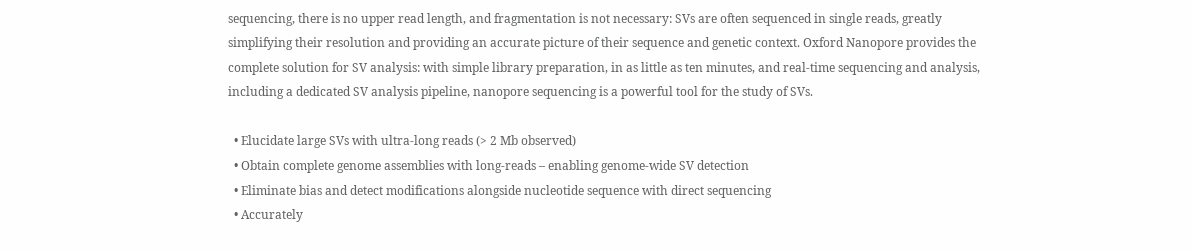sequencing, there is no upper read length, and fragmentation is not necessary: SVs are often sequenced in single reads, greatly simplifying their resolution and providing an accurate picture of their sequence and genetic context. Oxford Nanopore provides the complete solution for SV analysis: with simple library preparation, in as little as ten minutes, and real-time sequencing and analysis, including a dedicated SV analysis pipeline, nanopore sequencing is a powerful tool for the study of SVs.

  • Elucidate large SVs with ultra-long reads (> 2 Mb observed)
  • Obtain complete genome assemblies with long-reads – enabling genome-wide SV detection
  • Eliminate bias and detect modifications alongside nucleotide sequence with direct sequencing
  • Accurately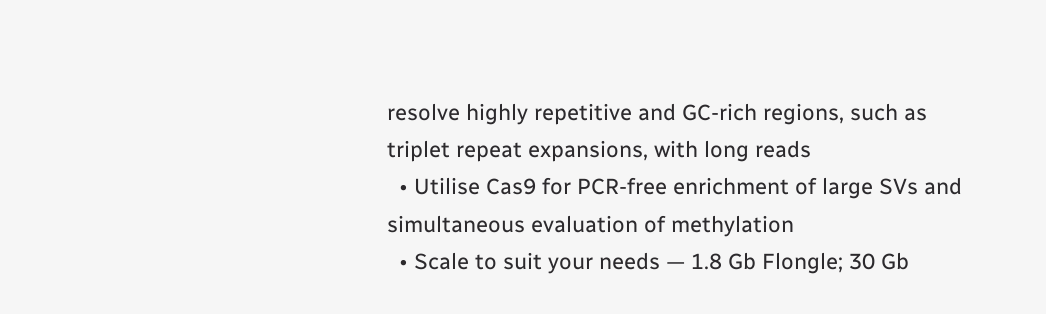resolve highly repetitive and GC-rich regions, such as triplet repeat expansions, with long reads
  • Utilise Cas9 for PCR-free enrichment of large SVs and simultaneous evaluation of methylation
  • Scale to suit your needs — 1.8 Gb Flongle; 30 Gb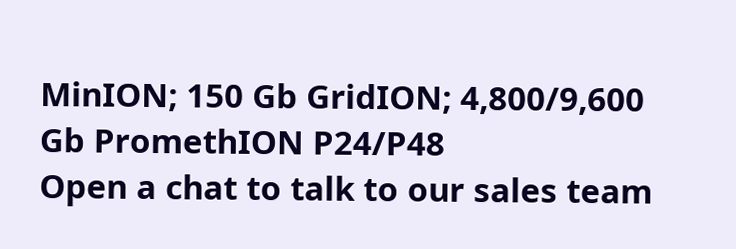MinION; 150 Gb GridION; 4,800/9,600 Gb PromethION P24/P48
Open a chat to talk to our sales team